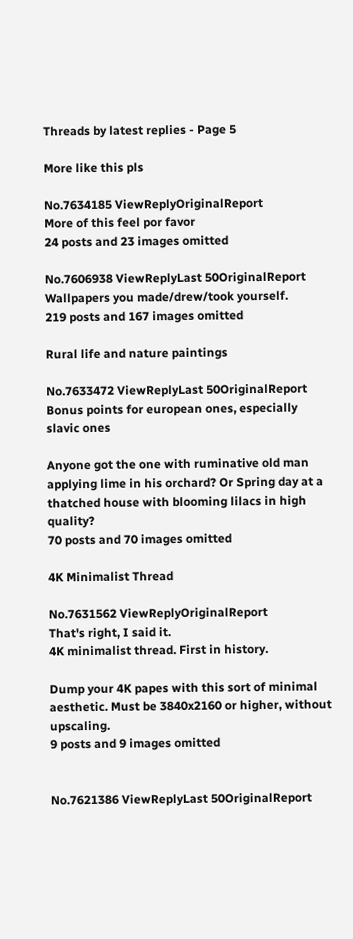Threads by latest replies - Page 5

More like this pls

No.7634185 ViewReplyOriginalReport
More of this feel por favor
24 posts and 23 images omitted

No.7606938 ViewReplyLast 50OriginalReport
Wallpapers you made/drew/took yourself.
219 posts and 167 images omitted

Rural life and nature paintings

No.7633472 ViewReplyLast 50OriginalReport
Bonus points for european ones, especially slavic ones

Anyone got the one with ruminative old man applying lime in his orchard? Or Spring day at a thatched house with blooming lilacs in high quality?
70 posts and 70 images omitted

4K Minimalist Thread

No.7631562 ViewReplyOriginalReport
That's right, I said it.
4K minimalist thread. First in history.

Dump your 4K papes with this sort of minimal aesthetic. Must be 3840x2160 or higher, without upscaling.
9 posts and 9 images omitted


No.7621386 ViewReplyLast 50OriginalReport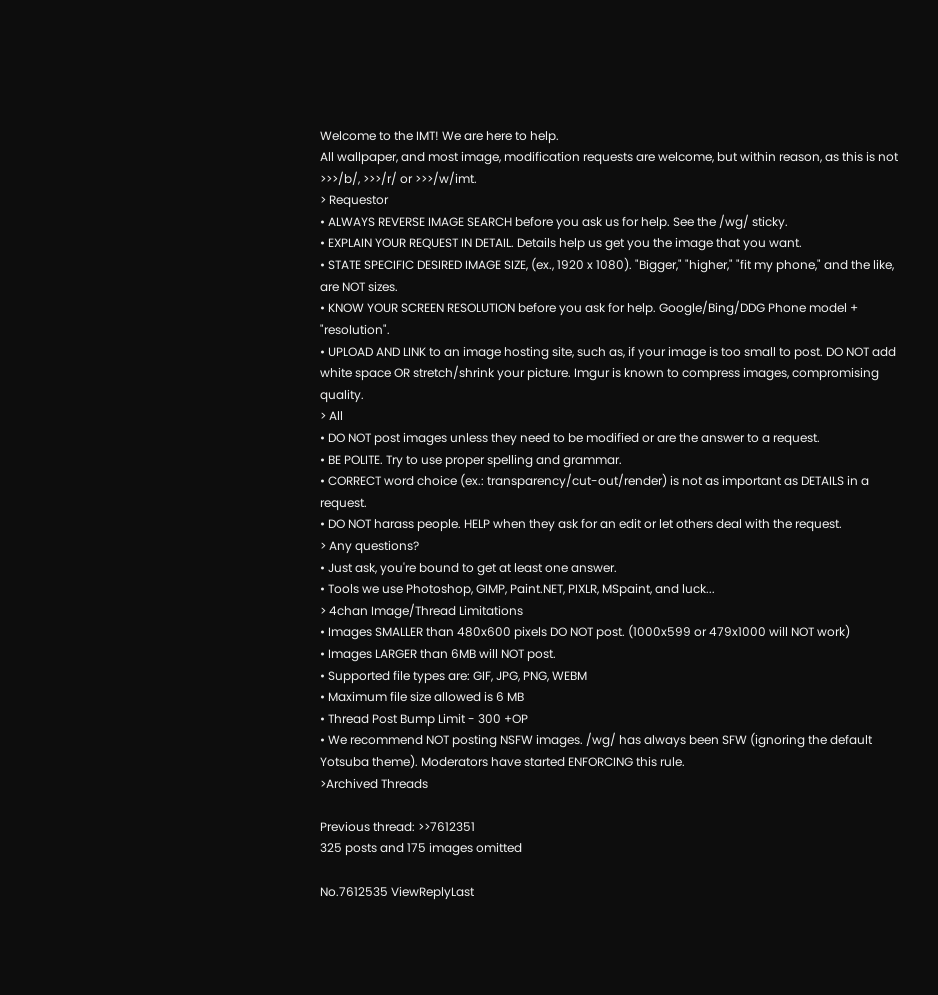Welcome to the IMT! We are here to help.
All wallpaper, and most image, modification requests are welcome, but within reason, as this is not >>>/b/, >>>/r/ or >>>/w/imt.
> Requestor
• ALWAYS REVERSE IMAGE SEARCH before you ask us for help. See the /wg/ sticky.
• EXPLAIN YOUR REQUEST IN DETAIL. Details help us get you the image that you want.
• STATE SPECIFIC DESIRED IMAGE SIZE, (ex., 1920 x 1080). "Bigger," "higher," "fit my phone," and the like, are NOT sizes.
• KNOW YOUR SCREEN RESOLUTION before you ask for help. Google/Bing/DDG Phone model + "resolution".
• UPLOAD AND LINK to an image hosting site, such as, if your image is too small to post. DO NOT add white space OR stretch/shrink your picture. Imgur is known to compress images, compromising quality.
> All
• DO NOT post images unless they need to be modified or are the answer to a request.
• BE POLITE. Try to use proper spelling and grammar.
• CORRECT word choice (ex.: transparency/cut-out/render) is not as important as DETAILS in a request.
• DO NOT harass people. HELP when they ask for an edit or let others deal with the request.
> Any questions?
• Just ask, you're bound to get at least one answer.
• Tools we use Photoshop, GIMP, Paint.NET, PIXLR, MSpaint, and luck...
> 4chan Image/Thread Limitations
• Images SMALLER than 480x600 pixels DO NOT post. (1000x599 or 479x1000 will NOT work)
• Images LARGER than 6MB will NOT post.
• Supported file types are: GIF, JPG, PNG, WEBM
• Maximum file size allowed is 6 MB
• Thread Post Bump Limit - 300 +OP
• We recommend NOT posting NSFW images. /wg/ has always been SFW (ignoring the default Yotsuba theme). Moderators have started ENFORCING this rule.
>Archived Threads

Previous thread: >>7612351
325 posts and 175 images omitted

No.7612535 ViewReplyLast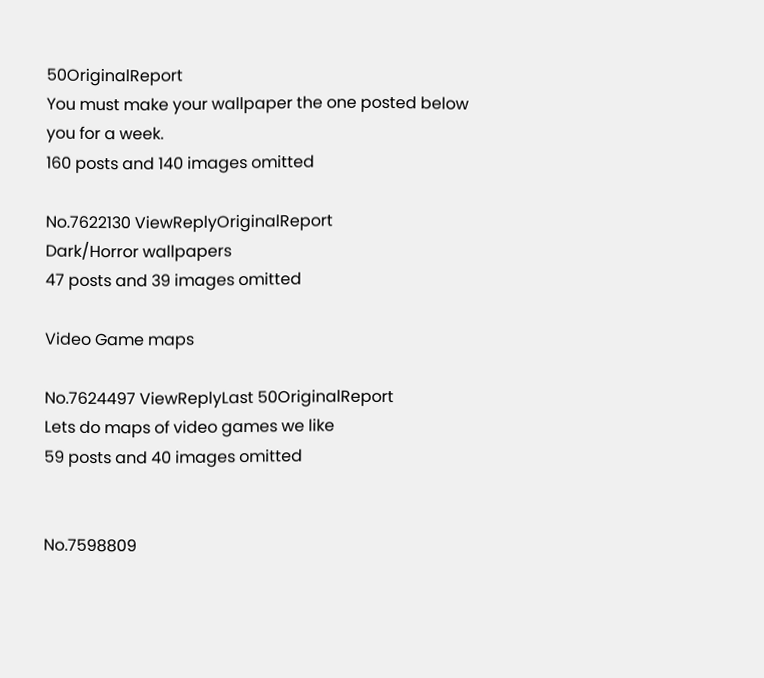50OriginalReport
You must make your wallpaper the one posted below you for a week.
160 posts and 140 images omitted

No.7622130 ViewReplyOriginalReport
Dark/Horror wallpapers
47 posts and 39 images omitted

Video Game maps

No.7624497 ViewReplyLast 50OriginalReport
Lets do maps of video games we like
59 posts and 40 images omitted


No.7598809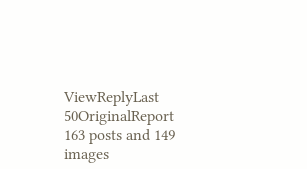ViewReplyLast 50OriginalReport
163 posts and 149 images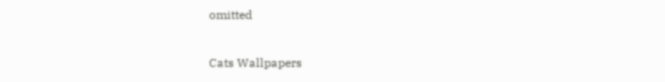omitted

Cats Wallpapers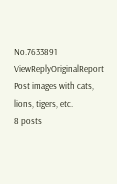No.7633891 ViewReplyOriginalReport
Post images with cats, lions, tigers, etc.
8 posts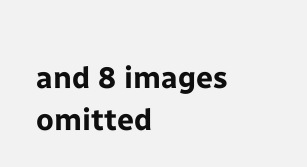and 8 images omitted